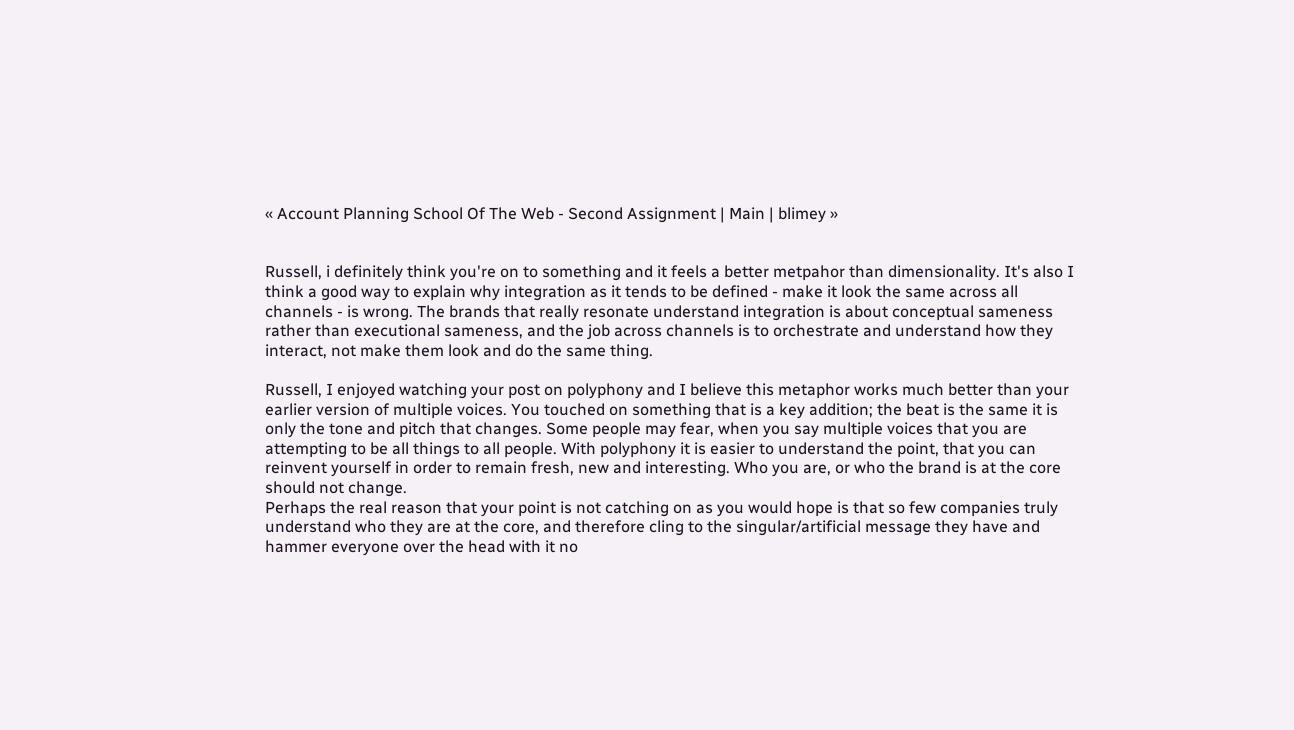« Account Planning School Of The Web - Second Assignment | Main | blimey »


Russell, i definitely think you're on to something and it feels a better metpahor than dimensionality. It's also I think a good way to explain why integration as it tends to be defined - make it look the same across all channels - is wrong. The brands that really resonate understand integration is about conceptual sameness rather than executional sameness, and the job across channels is to orchestrate and understand how they interact, not make them look and do the same thing.

Russell, I enjoyed watching your post on polyphony and I believe this metaphor works much better than your earlier version of multiple voices. You touched on something that is a key addition; the beat is the same it is only the tone and pitch that changes. Some people may fear, when you say multiple voices that you are attempting to be all things to all people. With polyphony it is easier to understand the point, that you can reinvent yourself in order to remain fresh, new and interesting. Who you are, or who the brand is at the core should not change.
Perhaps the real reason that your point is not catching on as you would hope is that so few companies truly understand who they are at the core, and therefore cling to the singular/artificial message they have and hammer everyone over the head with it no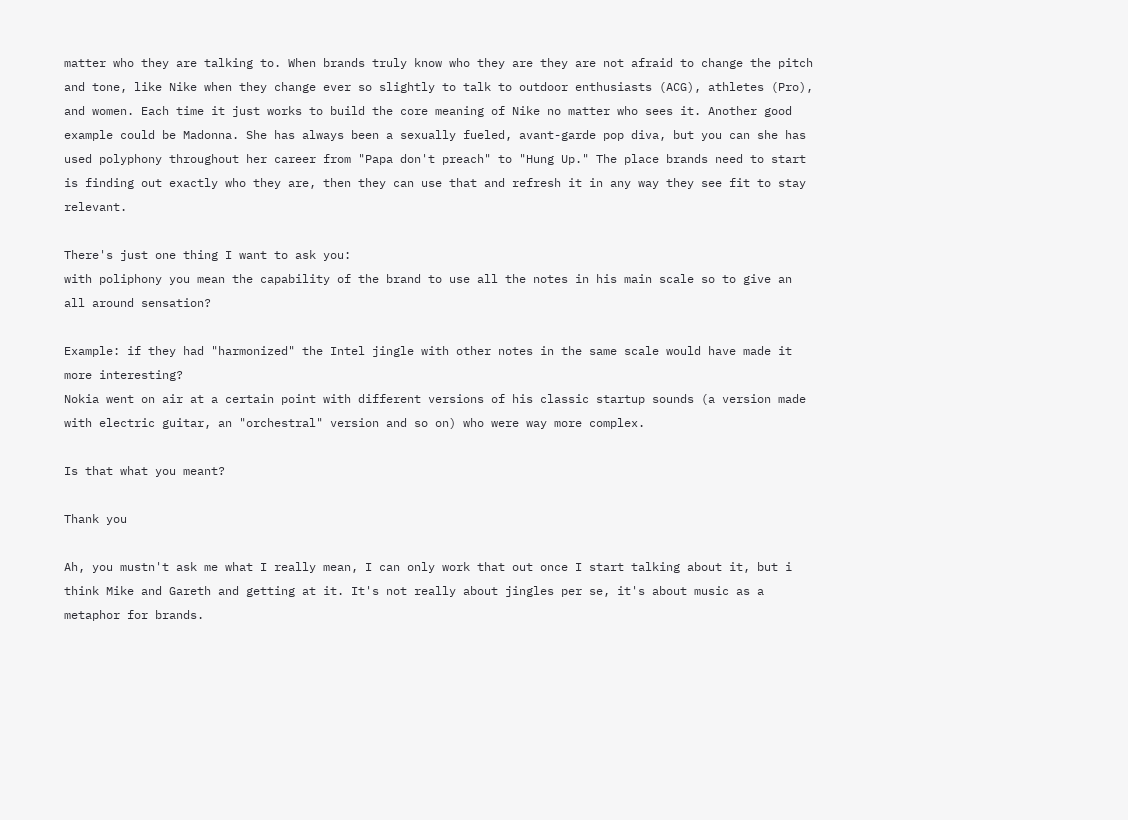matter who they are talking to. When brands truly know who they are they are not afraid to change the pitch and tone, like Nike when they change ever so slightly to talk to outdoor enthusiasts (ACG), athletes (Pro), and women. Each time it just works to build the core meaning of Nike no matter who sees it. Another good example could be Madonna. She has always been a sexually fueled, avant-garde pop diva, but you can she has used polyphony throughout her career from "Papa don't preach" to "Hung Up." The place brands need to start is finding out exactly who they are, then they can use that and refresh it in any way they see fit to stay relevant.

There's just one thing I want to ask you:
with poliphony you mean the capability of the brand to use all the notes in his main scale so to give an all around sensation?

Example: if they had "harmonized" the Intel jingle with other notes in the same scale would have made it more interesting?
Nokia went on air at a certain point with different versions of his classic startup sounds (a version made with electric guitar, an "orchestral" version and so on) who were way more complex.

Is that what you meant?

Thank you

Ah, you mustn't ask me what I really mean, I can only work that out once I start talking about it, but i think Mike and Gareth and getting at it. It's not really about jingles per se, it's about music as a metaphor for brands.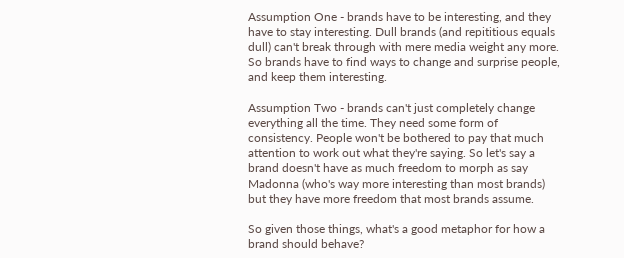Assumption One - brands have to be interesting, and they have to stay interesting. Dull brands (and repititious equals dull) can't break through with mere media weight any more. So brands have to find ways to change and surprise people, and keep them interesting.

Assumption Two - brands can't just completely change everything all the time. They need some form of consistency. People won't be bothered to pay that much attention to work out what they're saying. So let's say a brand doesn't have as much freedom to morph as say Madonna (who's way more interesting than most brands) but they have more freedom that most brands assume.

So given those things, what's a good metaphor for how a brand should behave?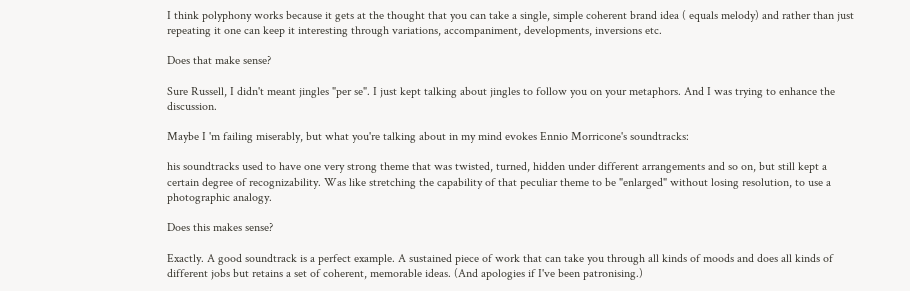I think polyphony works because it gets at the thought that you can take a single, simple coherent brand idea ( equals melody) and rather than just repeating it one can keep it interesting through variations, accompaniment, developments, inversions etc.

Does that make sense?

Sure Russell, I didn't meant jingles "per se". I just kept talking about jingles to follow you on your metaphors. And I was trying to enhance the discussion.

Maybe I 'm failing miserably, but what you're talking about in my mind evokes Ennio Morricone's soundtracks:

his soundtracks used to have one very strong theme that was twisted, turned, hidden under different arrangements and so on, but still kept a certain degree of recognizability. Was like stretching the capability of that peculiar theme to be "enlarged" without losing resolution, to use a photographic analogy.

Does this makes sense?

Exactly. A good soundtrack is a perfect example. A sustained piece of work that can take you through all kinds of moods and does all kinds of different jobs but retains a set of coherent, memorable ideas. (And apologies if I've been patronising.)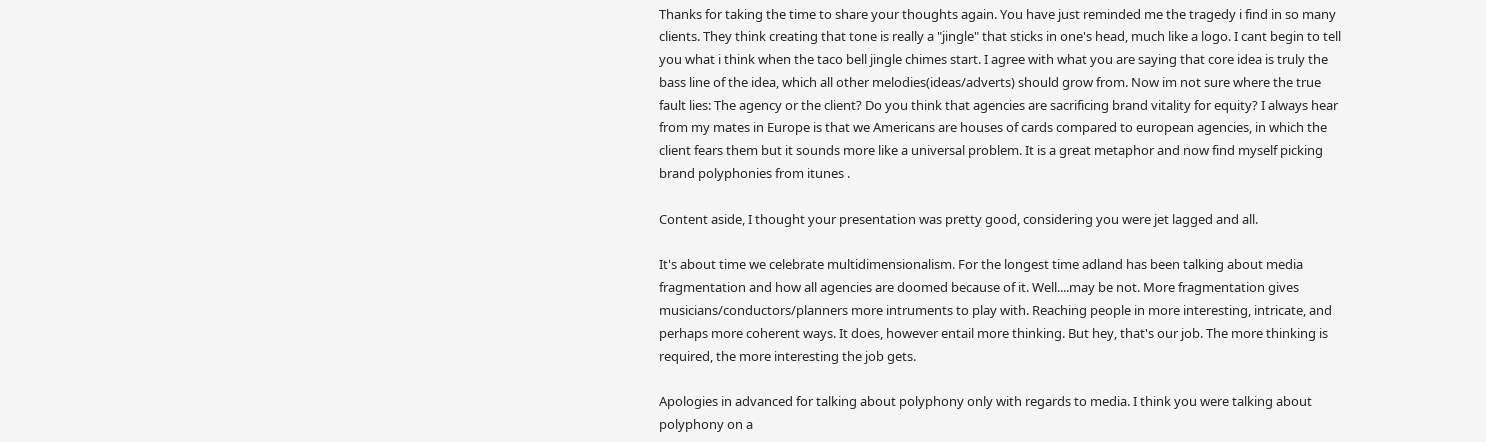Thanks for taking the time to share your thoughts again. You have just reminded me the tragedy i find in so many clients. They think creating that tone is really a "jingle" that sticks in one's head, much like a logo. I cant begin to tell you what i think when the taco bell jingle chimes start. I agree with what you are saying that core idea is truly the bass line of the idea, which all other melodies(ideas/adverts) should grow from. Now im not sure where the true fault lies: The agency or the client? Do you think that agencies are sacrificing brand vitality for equity? I always hear from my mates in Europe is that we Americans are houses of cards compared to european agencies, in which the client fears them but it sounds more like a universal problem. It is a great metaphor and now find myself picking brand polyphonies from itunes .

Content aside, I thought your presentation was pretty good, considering you were jet lagged and all.

It's about time we celebrate multidimensionalism. For the longest time adland has been talking about media fragmentation and how all agencies are doomed because of it. Well....may be not. More fragmentation gives musicians/conductors/planners more intruments to play with. Reaching people in more interesting, intricate, and perhaps more coherent ways. It does, however entail more thinking. But hey, that's our job. The more thinking is required, the more interesting the job gets.

Apologies in advanced for talking about polyphony only with regards to media. I think you were talking about polyphony on a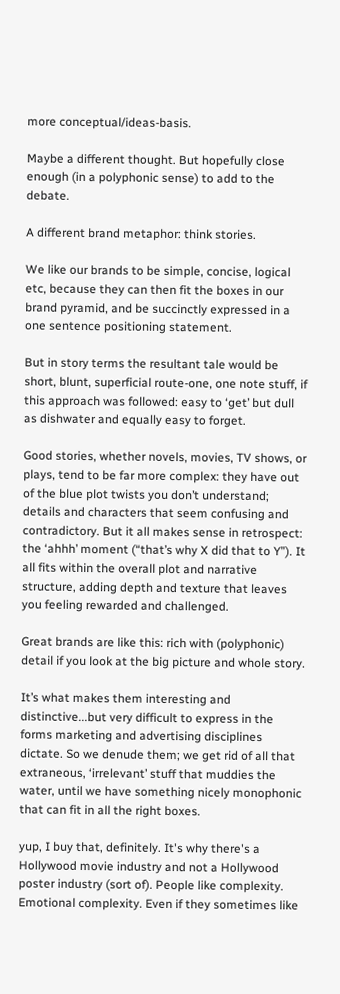more conceptual/ideas-basis.

Maybe a different thought. But hopefully close enough (in a polyphonic sense) to add to the debate.

A different brand metaphor: think stories.

We like our brands to be simple, concise, logical etc, because they can then fit the boxes in our brand pyramid, and be succinctly expressed in a one sentence positioning statement.

But in story terms the resultant tale would be short, blunt, superficial route-one, one note stuff, if this approach was followed: easy to ‘get’ but dull as dishwater and equally easy to forget.

Good stories, whether novels, movies, TV shows, or plays, tend to be far more complex: they have out of the blue plot twists you don’t understand; details and characters that seem confusing and contradictory. But it all makes sense in retrospect: the ‘ahhh’ moment (“that’s why X did that to Y”). It all fits within the overall plot and narrative structure, adding depth and texture that leaves you feeling rewarded and challenged.

Great brands are like this: rich with (polyphonic) detail if you look at the big picture and whole story.

It’s what makes them interesting and distinctive...but very difficult to express in the forms marketing and advertising disciplines dictate. So we denude them; we get rid of all that extraneous, ‘irrelevant’ stuff that muddies the water, until we have something nicely monophonic that can fit in all the right boxes.

yup, I buy that, definitely. It's why there's a Hollywood movie industry and not a Hollywood poster industry (sort of). People like complexity. Emotional complexity. Even if they sometimes like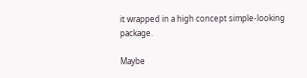it wrapped in a high concept simple-looking package.

Maybe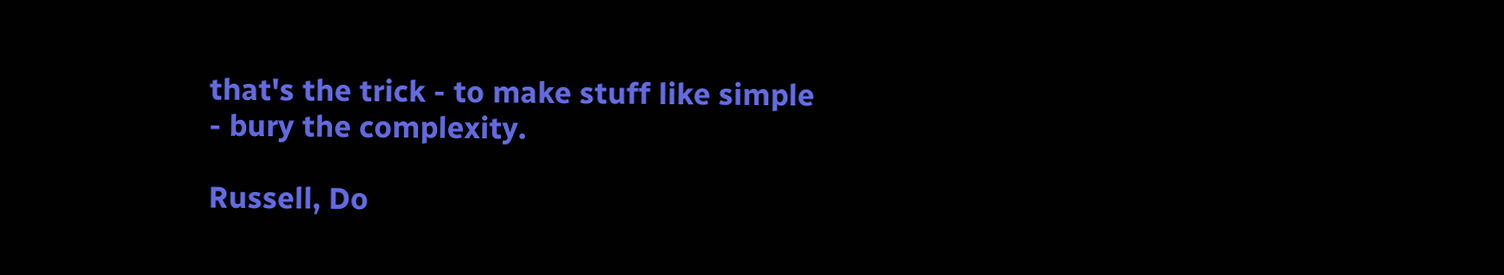that's the trick - to make stuff like simple - bury the complexity.

Russell, Do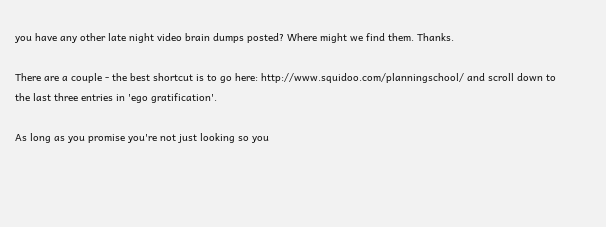you have any other late night video brain dumps posted? Where might we find them. Thanks.

There are a couple - the best shortcut is to go here: http://www.squidoo.com/planningschool/ and scroll down to the last three entries in 'ego gratification'.

As long as you promise you're not just looking so you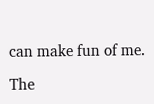can make fun of me.

The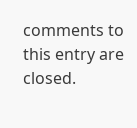comments to this entry are closed.